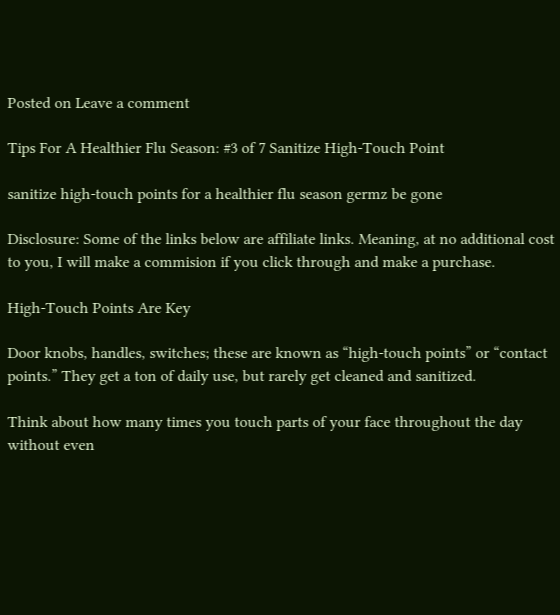Posted on Leave a comment

Tips For A Healthier Flu Season: #3 of 7 Sanitize High-Touch Point

sanitize high-touch points for a healthier flu season germz be gone

Disclosure: Some of the links below are affiliate links. Meaning, at no additional cost to you, I will make a commision if you click through and make a purchase.

High-Touch Points Are Key

Door knobs, handles, switches; these are known as “high-touch points” or “contact points.” They get a ton of daily use, but rarely get cleaned and sanitized.

Think about how many times you touch parts of your face throughout the day without even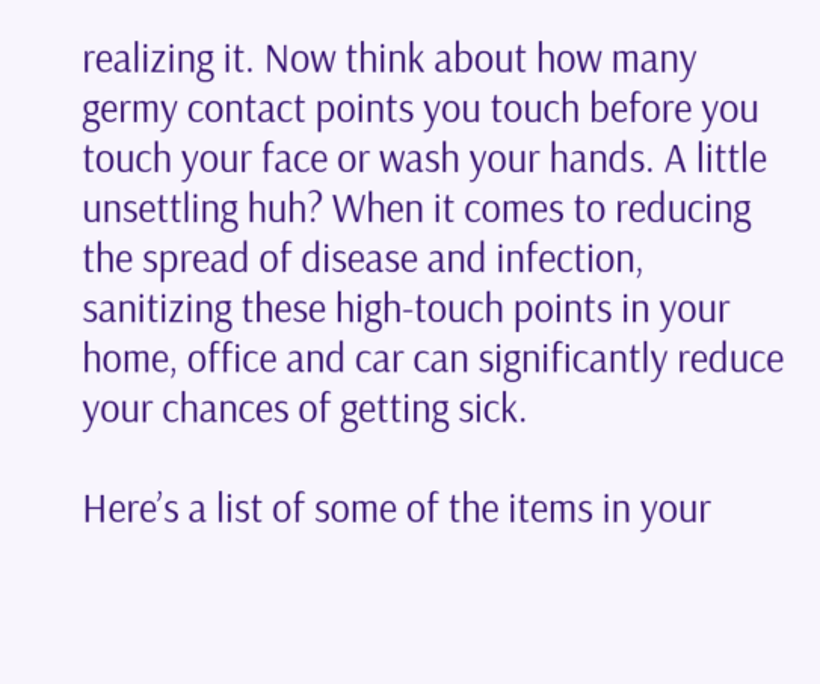realizing it. Now think about how many germy contact points you touch before you touch your face or wash your hands. A little unsettling huh? When it comes to reducing the spread of disease and infection, sanitizing these high-touch points in your home, office and car can significantly reduce your chances of getting sick.

Here’s a list of some of the items in your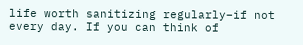life worth sanitizing regularly–if not every day. If you can think of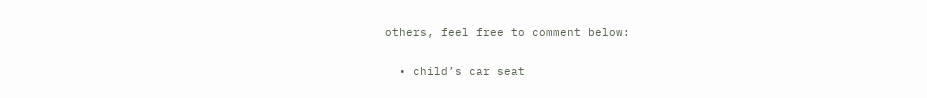others, feel free to comment below:

  • child’s car seat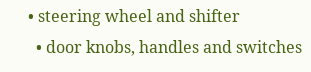• steering wheel and shifter
  • door knobs, handles and switches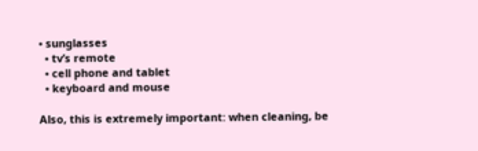• sunglasses
  • tv’s remote
  • cell phone and tablet
  • keyboard and mouse

Also, this is extremely important: when cleaning, be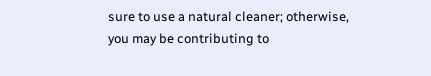sure to use a natural cleaner; otherwise, you may be contributing to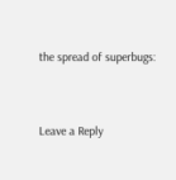the spread of superbugs:


Leave a Reply